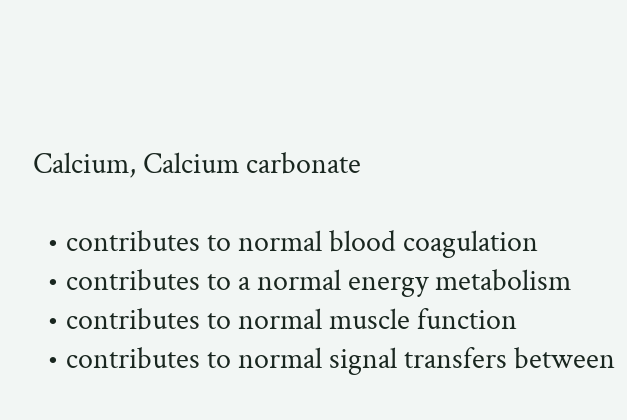Calcium, Calcium carbonate

  • contributes to normal blood coagulation
  • contributes to a normal energy metabolism
  • contributes to normal muscle function
  • contributes to normal signal transfers between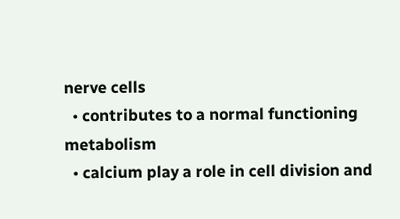nerve cells
  • contributes to a normal functioning metabolism
  • calcium play a role in cell division and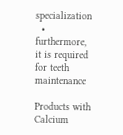specialization
  • furthermore, it is required for teeth maintenance

Products with Calcium